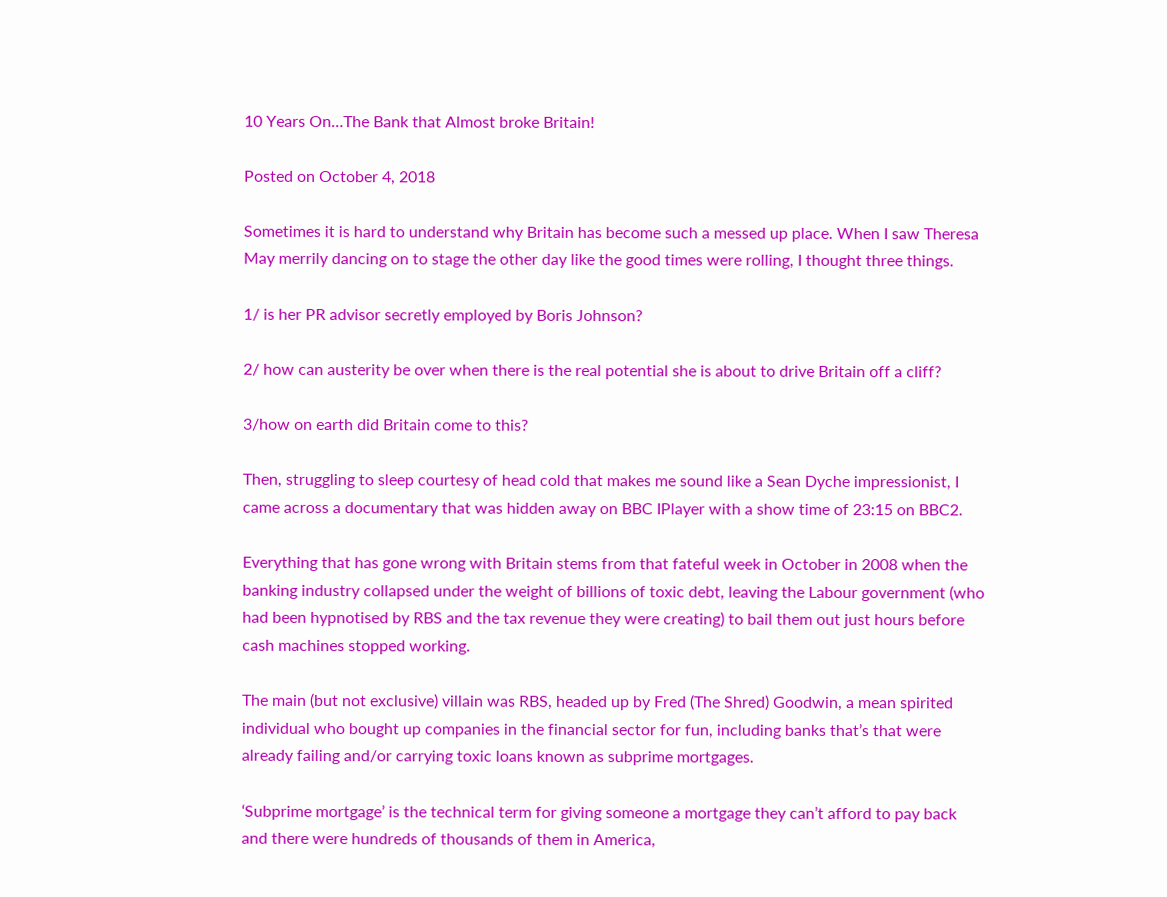10 Years On…The Bank that Almost broke Britain!

Posted on October 4, 2018

Sometimes it is hard to understand why Britain has become such a messed up place. When I saw Theresa May merrily dancing on to stage the other day like the good times were rolling, I thought three things.

1/ is her PR advisor secretly employed by Boris Johnson?

2/ how can austerity be over when there is the real potential she is about to drive Britain off a cliff?

3/how on earth did Britain come to this?

Then, struggling to sleep courtesy of head cold that makes me sound like a Sean Dyche impressionist, I came across a documentary that was hidden away on BBC IPlayer with a show time of 23:15 on BBC2.

Everything that has gone wrong with Britain stems from that fateful week in October in 2008 when the banking industry collapsed under the weight of billions of toxic debt, leaving the Labour government (who had been hypnotised by RBS and the tax revenue they were creating) to bail them out just hours before cash machines stopped working.

The main (but not exclusive) villain was RBS, headed up by Fred (The Shred) Goodwin, a mean spirited individual who bought up companies in the financial sector for fun, including banks that’s that were already failing and/or carrying toxic loans known as subprime mortgages.

‘Subprime mortgage’ is the technical term for giving someone a mortgage they can’t afford to pay back and there were hundreds of thousands of them in America,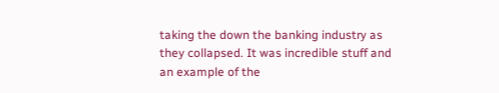taking the down the banking industry as they collapsed. It was incredible stuff and an example of the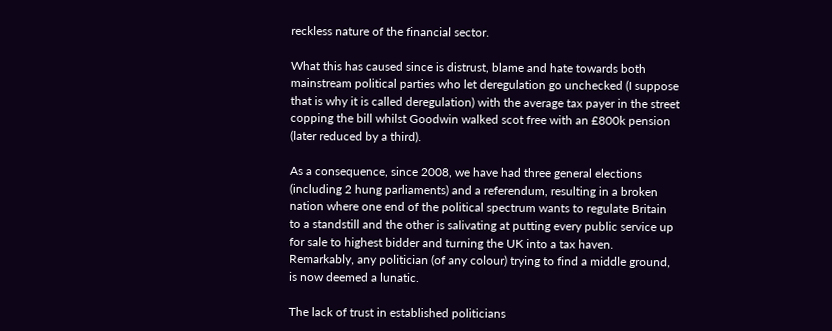reckless nature of the financial sector.

What this has caused since is distrust, blame and hate towards both mainstream political parties who let deregulation go unchecked (I suppose that is why it is called deregulation) with the average tax payer in the street copping the bill whilst Goodwin walked scot free with an £800k pension (later reduced by a third).

As a consequence, since 2008, we have had three general elections (including 2 hung parliaments) and a referendum, resulting in a broken nation where one end of the political spectrum wants to regulate Britain to a standstill and the other is salivating at putting every public service up for sale to highest bidder and turning the UK into a tax haven. Remarkably, any politician (of any colour) trying to find a middle ground, is now deemed a lunatic.

The lack of trust in established politicians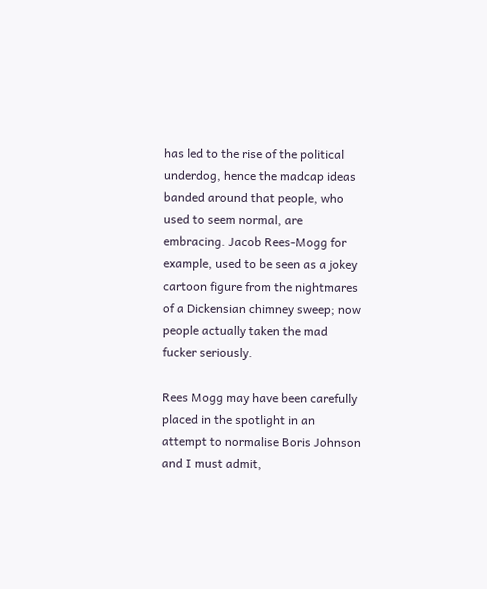has led to the rise of the political underdog, hence the madcap ideas banded around that people, who used to seem normal, are embracing. Jacob Rees-Mogg for example, used to be seen as a jokey cartoon figure from the nightmares of a Dickensian chimney sweep; now people actually taken the mad fucker seriously.

Rees Mogg may have been carefully placed in the spotlight in an attempt to normalise Boris Johnson and I must admit,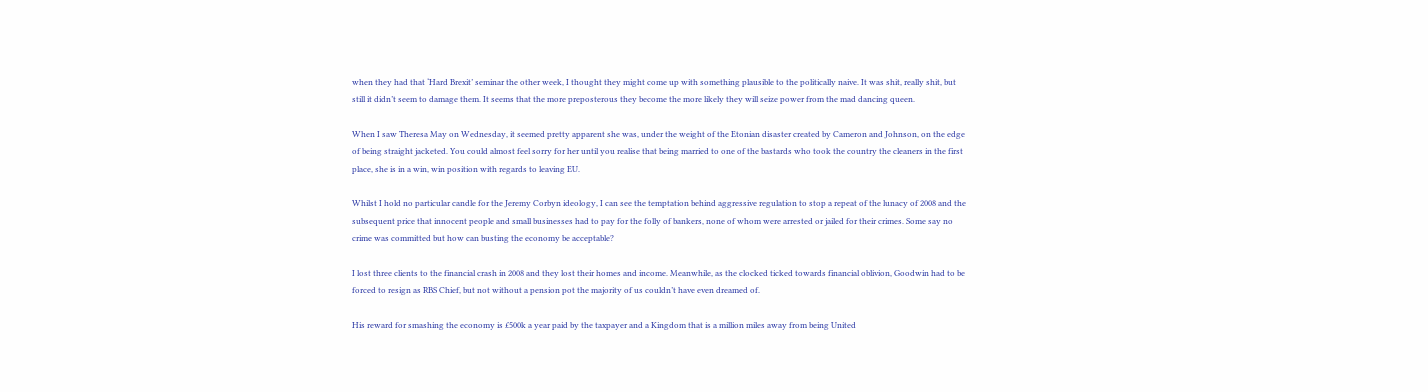when they had that ‘Hard Brexit’ seminar the other week, I thought they might come up with something plausible to the politically naive. It was shit, really shit, but still it didn’t seem to damage them. It seems that the more preposterous they become the more likely they will seize power from the mad dancing queen.

When I saw Theresa May on Wednesday, it seemed pretty apparent she was, under the weight of the Etonian disaster created by Cameron and Johnson, on the edge of being straight jacketed. You could almost feel sorry for her until you realise that being married to one of the bastards who took the country the cleaners in the first place, she is in a win, win position with regards to leaving EU.

Whilst I hold no particular candle for the Jeremy Corbyn ideology, I can see the temptation behind aggressive regulation to stop a repeat of the lunacy of 2008 and the subsequent price that innocent people and small businesses had to pay for the folly of bankers, none of whom were arrested or jailed for their crimes. Some say no crime was committed but how can busting the economy be acceptable?

I lost three clients to the financial crash in 2008 and they lost their homes and income. Meanwhile, as the clocked ticked towards financial oblivion, Goodwin had to be forced to resign as RBS Chief, but not without a pension pot the majority of us couldn’t have even dreamed of.

His reward for smashing the economy is £500k a year paid by the taxpayer and a Kingdom that is a million miles away from being United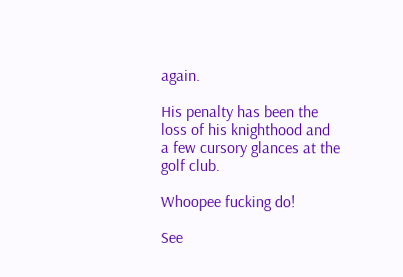again.

His penalty has been the loss of his knighthood and a few cursory glances at the golf club.

Whoopee fucking do!

See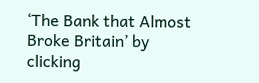‘The Bank that Almost Broke Britain’ by clicking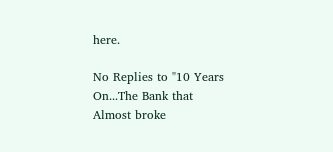here.

No Replies to "10 Years On...The Bank that Almost broke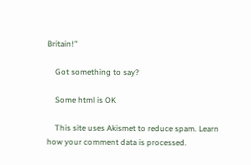Britain!"

    Got something to say?

    Some html is OK

    This site uses Akismet to reduce spam. Learn how your comment data is processed.